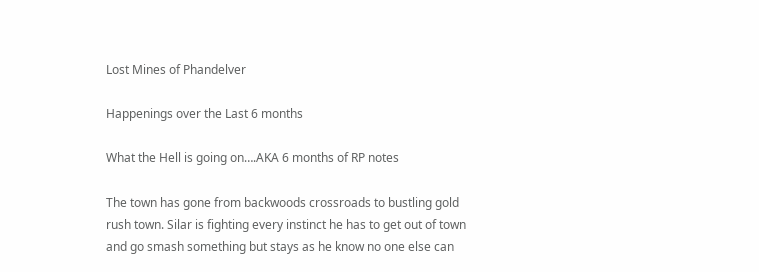Lost Mines of Phandelver

Happenings over the Last 6 months

What the Hell is going on….AKA 6 months of RP notes

The town has gone from backwoods crossroads to bustling gold rush town. Silar is fighting every instinct he has to get out of town and go smash something but stays as he know no one else can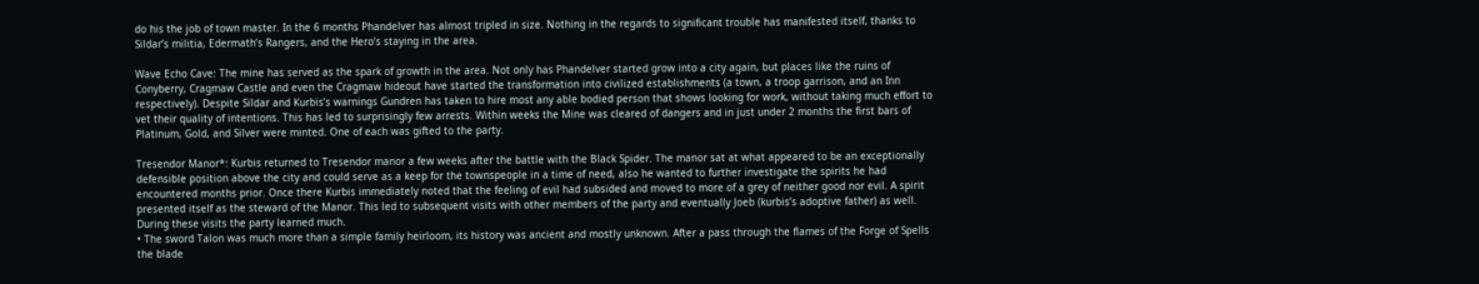do his the job of town master. In the 6 months Phandelver has almost tripled in size. Nothing in the regards to significant trouble has manifested itself, thanks to Sildar’s militia, Edermath’s Rangers, and the Hero’s staying in the area.

Wave Echo Cave: The mine has served as the spark of growth in the area. Not only has Phandelver started grow into a city again, but places like the ruins of Conyberry, Cragmaw Castle and even the Cragmaw hideout have started the transformation into civilized establishments (a town, a troop garrison, and an Inn respectively). Despite Sildar and Kurbis’s warnings Gundren has taken to hire most any able bodied person that shows looking for work, without taking much effort to vet their quality of intentions. This has led to surprisingly few arrests. Within weeks the Mine was cleared of dangers and in just under 2 months the first bars of Platinum, Gold, and Silver were minted. One of each was gifted to the party.

Tresendor Manor*: Kurbis returned to Tresendor manor a few weeks after the battle with the Black Spider. The manor sat at what appeared to be an exceptionally defensible position above the city and could serve as a keep for the townspeople in a time of need, also he wanted to further investigate the spirits he had encountered months prior. Once there Kurbis immediately noted that the feeling of evil had subsided and moved to more of a grey of neither good nor evil. A spirit presented itself as the steward of the Manor. This led to subsequent visits with other members of the party and eventually Joeb (kurbis’s adoptive father) as well. During these visits the party learned much.
• The sword Talon was much more than a simple family heirloom, its history was ancient and mostly unknown. After a pass through the flames of the Forge of Spells the blade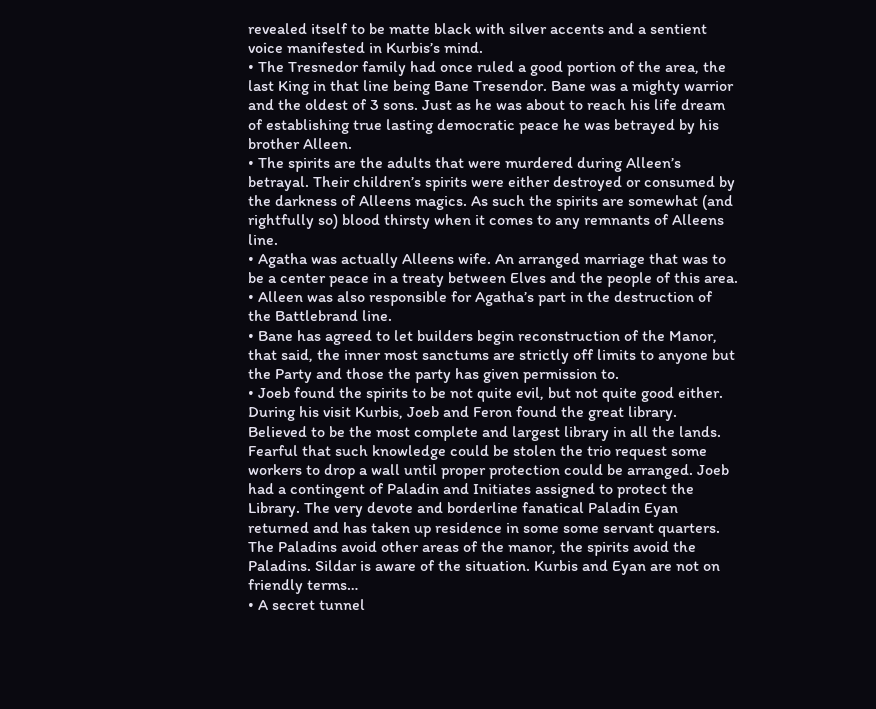revealed itself to be matte black with silver accents and a sentient voice manifested in Kurbis’s mind.
• The Tresnedor family had once ruled a good portion of the area, the last King in that line being Bane Tresendor. Bane was a mighty warrior and the oldest of 3 sons. Just as he was about to reach his life dream of establishing true lasting democratic peace he was betrayed by his brother Alleen.
• The spirits are the adults that were murdered during Alleen’s betrayal. Their children’s spirits were either destroyed or consumed by the darkness of Alleens magics. As such the spirits are somewhat (and rightfully so) blood thirsty when it comes to any remnants of Alleens line.
• Agatha was actually Alleens wife. An arranged marriage that was to be a center peace in a treaty between Elves and the people of this area.
• Alleen was also responsible for Agatha’s part in the destruction of the Battlebrand line.
• Bane has agreed to let builders begin reconstruction of the Manor, that said, the inner most sanctums are strictly off limits to anyone but the Party and those the party has given permission to.
• Joeb found the spirits to be not quite evil, but not quite good either. During his visit Kurbis, Joeb and Feron found the great library. Believed to be the most complete and largest library in all the lands. Fearful that such knowledge could be stolen the trio request some workers to drop a wall until proper protection could be arranged. Joeb had a contingent of Paladin and Initiates assigned to protect the Library. The very devote and borderline fanatical Paladin Eyan returned and has taken up residence in some some servant quarters. The Paladins avoid other areas of the manor, the spirits avoid the Paladins. Sildar is aware of the situation. Kurbis and Eyan are not on friendly terms…
• A secret tunnel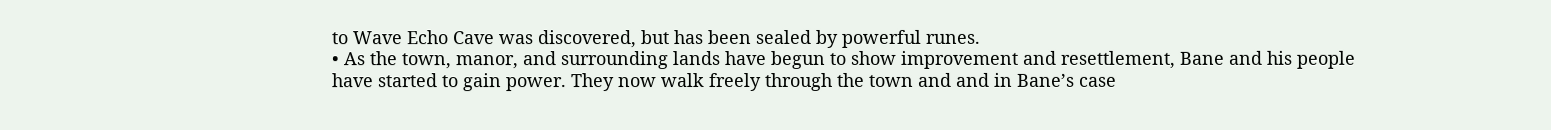to Wave Echo Cave was discovered, but has been sealed by powerful runes.
• As the town, manor, and surrounding lands have begun to show improvement and resettlement, Bane and his people have started to gain power. They now walk freely through the town and and in Bane’s case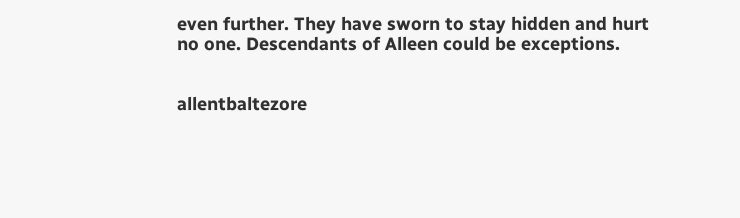even further. They have sworn to stay hidden and hurt no one. Descendants of Alleen could be exceptions.


allentbaltezore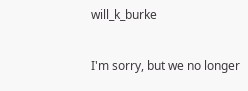will_k_burke

I'm sorry, but we no longer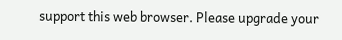support this web browser. Please upgrade your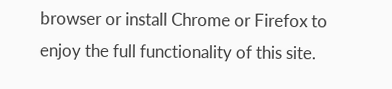browser or install Chrome or Firefox to enjoy the full functionality of this site.